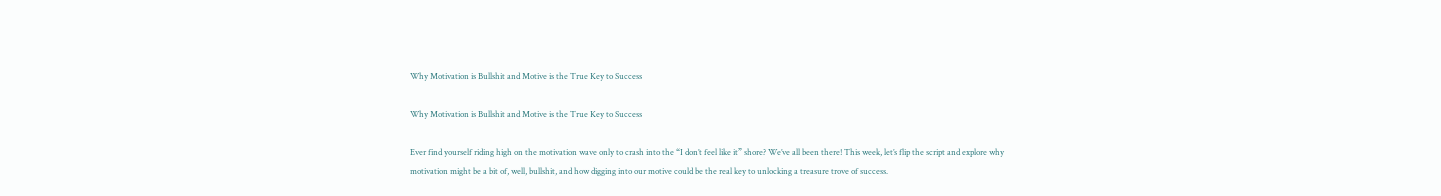Why Motivation is Bullshit and Motive is the True Key to Success

Why Motivation is Bullshit and Motive is the True Key to Success

Ever find yourself riding high on the motivation wave only to crash into the “I don’t feel like it” shore? We’ve all been there! This week, let’s flip the script and explore why motivation might be a bit of, well, bullshit, and how digging into our motive could be the real key to unlocking a treasure trove of success.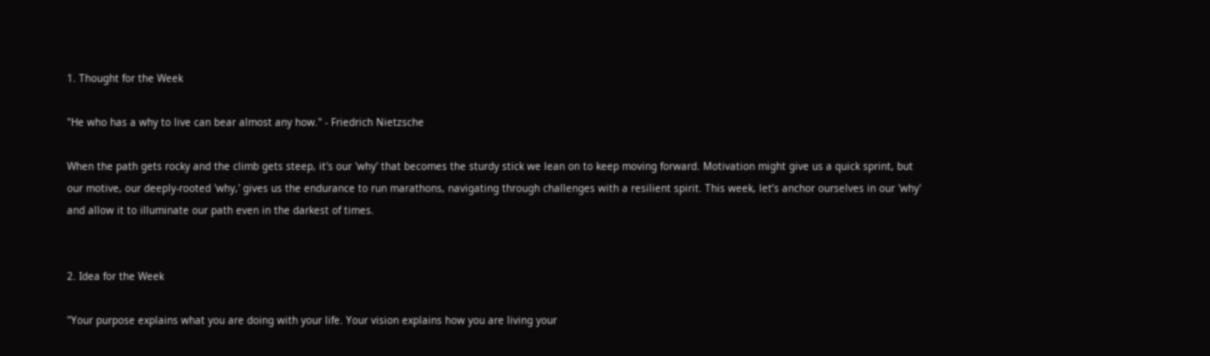1. Thought for the Week

"He who has a why to live can bear almost any how." - Friedrich Nietzsche

When the path gets rocky and the climb gets steep, it's our 'why' that becomes the sturdy stick we lean on to keep moving forward. Motivation might give us a quick sprint, but our motive, our deeply-rooted 'why,' gives us the endurance to run marathons, navigating through challenges with a resilient spirit. This week, let’s anchor ourselves in our 'why' and allow it to illuminate our path even in the darkest of times.


2. Idea for the Week

"Your purpose explains what you are doing with your life. Your vision explains how you are living your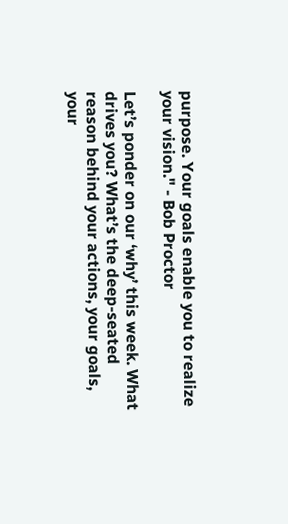purpose. Your goals enable you to realize your vision." - Bob Proctor

Let’s ponder on our ‘why’ this week. What drives you? What’s the deep-seated reason behind your actions, your goals, your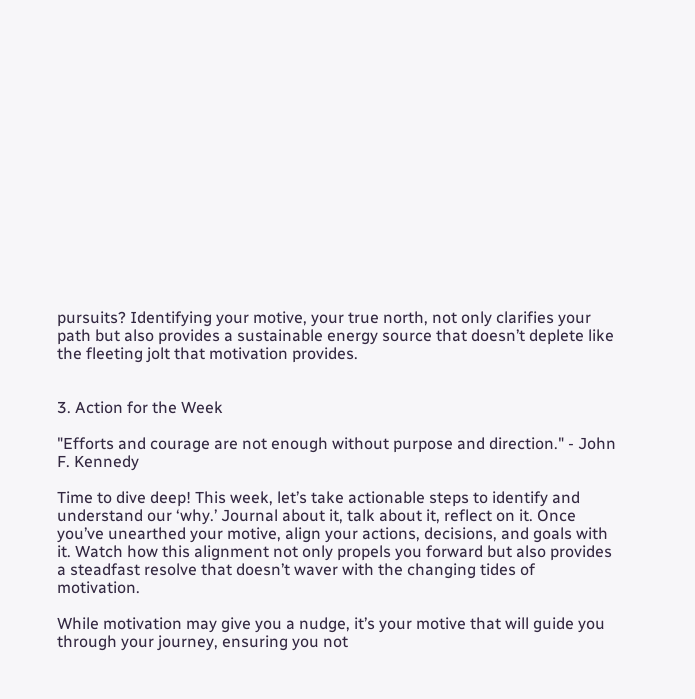pursuits? Identifying your motive, your true north, not only clarifies your path but also provides a sustainable energy source that doesn’t deplete like the fleeting jolt that motivation provides.


3. Action for the Week

"Efforts and courage are not enough without purpose and direction." - John F. Kennedy

Time to dive deep! This week, let’s take actionable steps to identify and understand our ‘why.’ Journal about it, talk about it, reflect on it. Once you’ve unearthed your motive, align your actions, decisions, and goals with it. Watch how this alignment not only propels you forward but also provides a steadfast resolve that doesn’t waver with the changing tides of motivation.

While motivation may give you a nudge, it’s your motive that will guide you through your journey, ensuring you not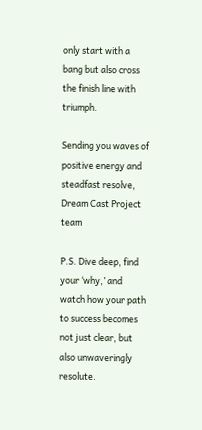only start with a bang but also cross the finish line with triumph.

Sending you waves of positive energy and steadfast resolve,
Dream Cast Project team

P.S. Dive deep, find your ‘why,’ and watch how your path to success becomes not just clear, but also unwaveringly resolute.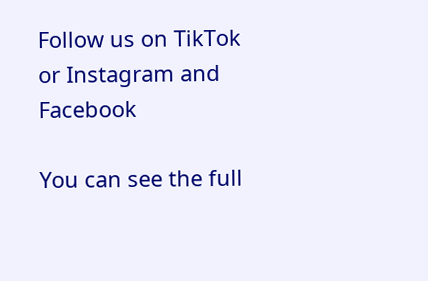Follow us on TikTok or Instagram and Facebook

You can see the full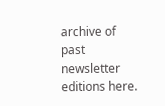archive of past newsletter editions here.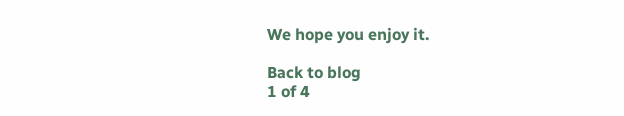We hope you enjoy it.

Back to blog
1 of 4